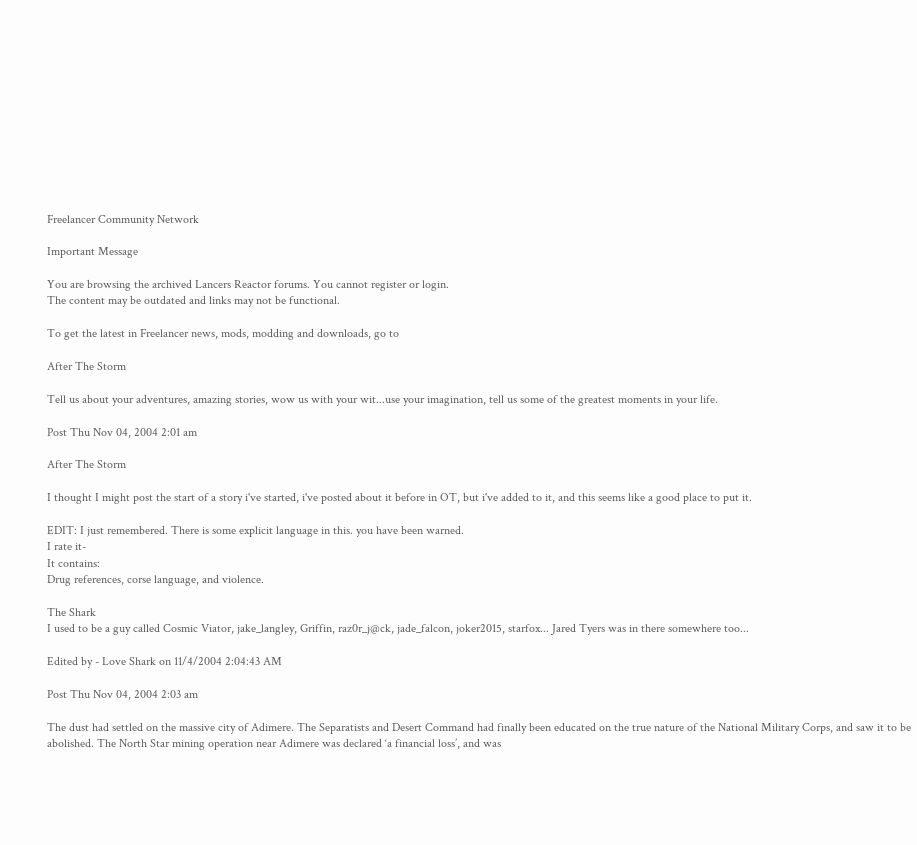Freelancer Community Network

Important Message

You are browsing the archived Lancers Reactor forums. You cannot register or login.
The content may be outdated and links may not be functional.

To get the latest in Freelancer news, mods, modding and downloads, go to

After The Storm

Tell us about your adventures, amazing stories, wow us with your wit...use your imagination, tell us some of the greatest moments in your life.

Post Thu Nov 04, 2004 2:01 am

After The Storm

I thought I might post the start of a story i've started, i've posted about it before in OT, but i've added to it, and this seems like a good place to put it.

EDIT: I just remembered. There is some explicit language in this. you have been warned.
I rate it-
It contains:
Drug references, corse language, and violence.

The Shark
I used to be a guy called Cosmic Viator, jake_langley, Griffin, raz0r_j@ck, jade_falcon, joker2015, starfox... Jared Tyers was in there somewhere too...

Edited by - Love Shark on 11/4/2004 2:04:43 AM

Post Thu Nov 04, 2004 2:03 am

The dust had settled on the massive city of Adimere. The Separatists and Desert Command had finally been educated on the true nature of the National Military Corps, and saw it to be abolished. The North Star mining operation near Adimere was declared ‘a financial loss’, and was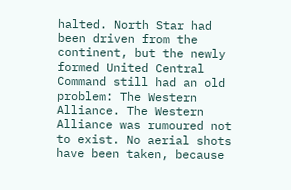halted. North Star had been driven from the continent, but the newly formed United Central Command still had an old problem: The Western Alliance. The Western Alliance was rumoured not to exist. No aerial shots have been taken, because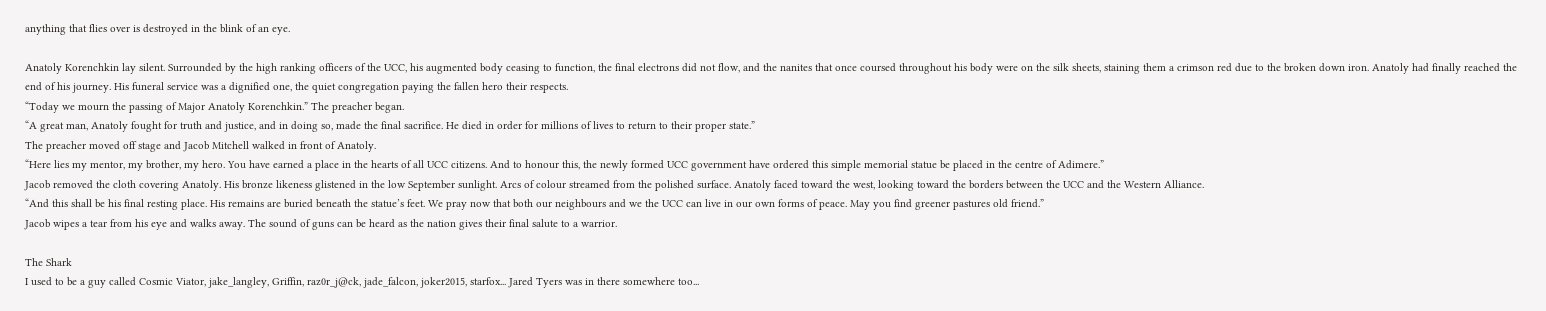anything that flies over is destroyed in the blink of an eye.

Anatoly Korenchkin lay silent. Surrounded by the high ranking officers of the UCC, his augmented body ceasing to function, the final electrons did not flow, and the nanites that once coursed throughout his body were on the silk sheets, staining them a crimson red due to the broken down iron. Anatoly had finally reached the end of his journey. His funeral service was a dignified one, the quiet congregation paying the fallen hero their respects.
“Today we mourn the passing of Major Anatoly Korenchkin.” The preacher began.
“A great man, Anatoly fought for truth and justice, and in doing so, made the final sacrifice. He died in order for millions of lives to return to their proper state.”
The preacher moved off stage and Jacob Mitchell walked in front of Anatoly.
“Here lies my mentor, my brother, my hero. You have earned a place in the hearts of all UCC citizens. And to honour this, the newly formed UCC government have ordered this simple memorial statue be placed in the centre of Adimere.”
Jacob removed the cloth covering Anatoly. His bronze likeness glistened in the low September sunlight. Arcs of colour streamed from the polished surface. Anatoly faced toward the west, looking toward the borders between the UCC and the Western Alliance.
“And this shall be his final resting place. His remains are buried beneath the statue’s feet. We pray now that both our neighbours and we the UCC can live in our own forms of peace. May you find greener pastures old friend.”
Jacob wipes a tear from his eye and walks away. The sound of guns can be heard as the nation gives their final salute to a warrior.

The Shark
I used to be a guy called Cosmic Viator, jake_langley, Griffin, raz0r_j@ck, jade_falcon, joker2015, starfox... Jared Tyers was in there somewhere too...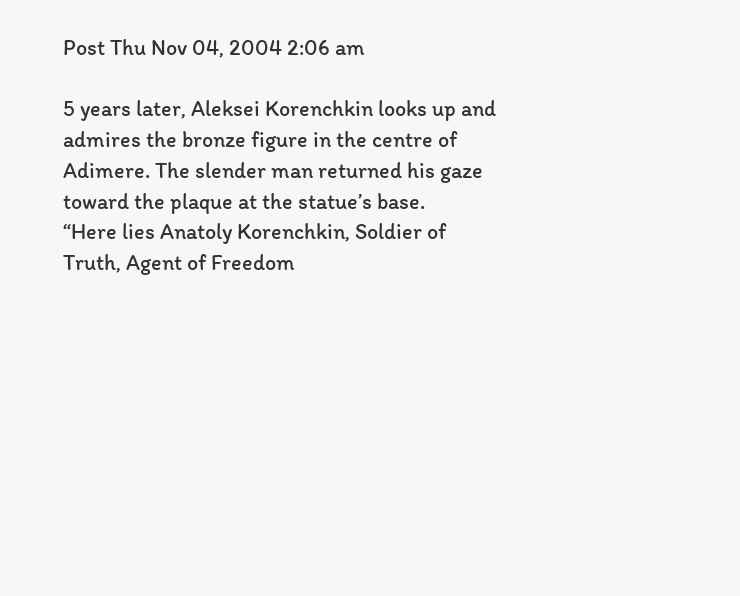Post Thu Nov 04, 2004 2:06 am

5 years later, Aleksei Korenchkin looks up and admires the bronze figure in the centre of Adimere. The slender man returned his gaze toward the plaque at the statue’s base.
“Here lies Anatoly Korenchkin, Soldier of Truth, Agent of Freedom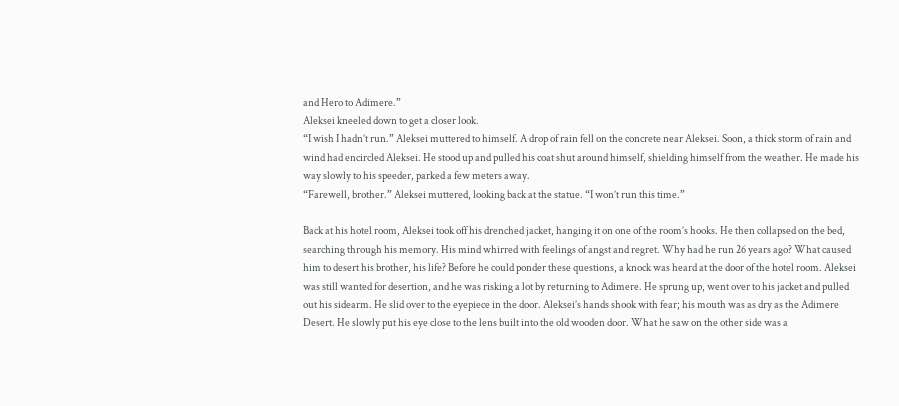and Hero to Adimere.”
Aleksei kneeled down to get a closer look.
“I wish I hadn’t run.” Aleksei muttered to himself. A drop of rain fell on the concrete near Aleksei. Soon, a thick storm of rain and wind had encircled Aleksei. He stood up and pulled his coat shut around himself, shielding himself from the weather. He made his way slowly to his speeder, parked a few meters away.
“Farewell, brother.” Aleksei muttered, looking back at the statue. “I won’t run this time.”

Back at his hotel room, Aleksei took off his drenched jacket, hanging it on one of the room’s hooks. He then collapsed on the bed, searching through his memory. His mind whirred with feelings of angst and regret. Why had he run 26 years ago? What caused him to desert his brother, his life? Before he could ponder these questions, a knock was heard at the door of the hotel room. Aleksei was still wanted for desertion, and he was risking a lot by returning to Adimere. He sprung up, went over to his jacket and pulled out his sidearm. He slid over to the eyepiece in the door. Aleksei’s hands shook with fear; his mouth was as dry as the Adimere Desert. He slowly put his eye close to the lens built into the old wooden door. What he saw on the other side was a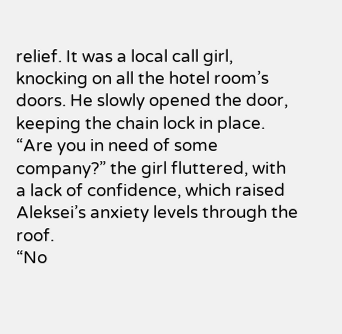relief. It was a local call girl, knocking on all the hotel room’s doors. He slowly opened the door, keeping the chain lock in place.
“Are you in need of some company?” the girl fluttered, with a lack of confidence, which raised Aleksei’s anxiety levels through the roof.
“No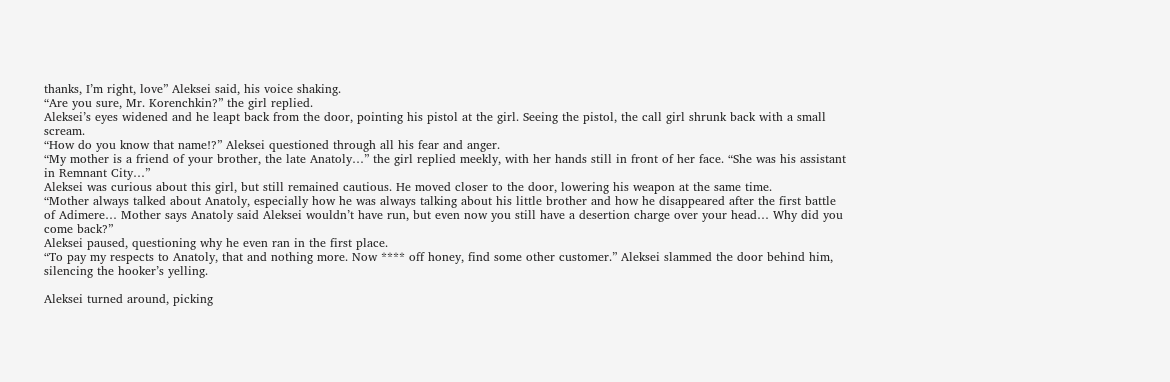thanks, I’m right, love” Aleksei said, his voice shaking.
“Are you sure, Mr. Korenchkin?” the girl replied.
Aleksei’s eyes widened and he leapt back from the door, pointing his pistol at the girl. Seeing the pistol, the call girl shrunk back with a small scream.
“How do you know that name!?” Aleksei questioned through all his fear and anger.
“My mother is a friend of your brother, the late Anatoly…” the girl replied meekly, with her hands still in front of her face. “She was his assistant in Remnant City…”
Aleksei was curious about this girl, but still remained cautious. He moved closer to the door, lowering his weapon at the same time.
“Mother always talked about Anatoly, especially how he was always talking about his little brother and how he disappeared after the first battle of Adimere… Mother says Anatoly said Aleksei wouldn’t have run, but even now you still have a desertion charge over your head… Why did you come back?”
Aleksei paused, questioning why he even ran in the first place.
“To pay my respects to Anatoly, that and nothing more. Now **** off honey, find some other customer.” Aleksei slammed the door behind him, silencing the hooker’s yelling.

Aleksei turned around, picking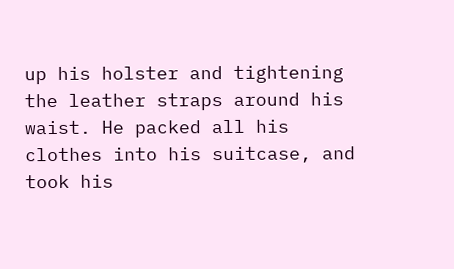up his holster and tightening the leather straps around his waist. He packed all his clothes into his suitcase, and took his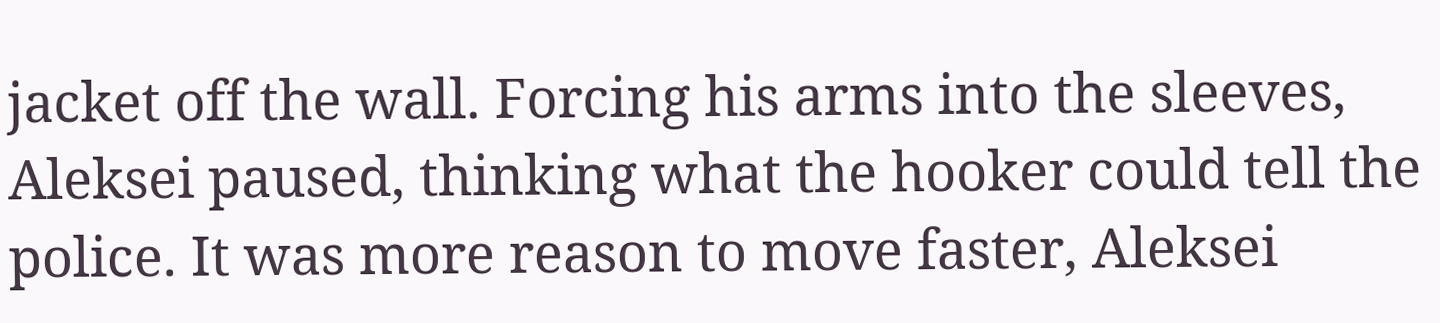jacket off the wall. Forcing his arms into the sleeves, Aleksei paused, thinking what the hooker could tell the police. It was more reason to move faster, Aleksei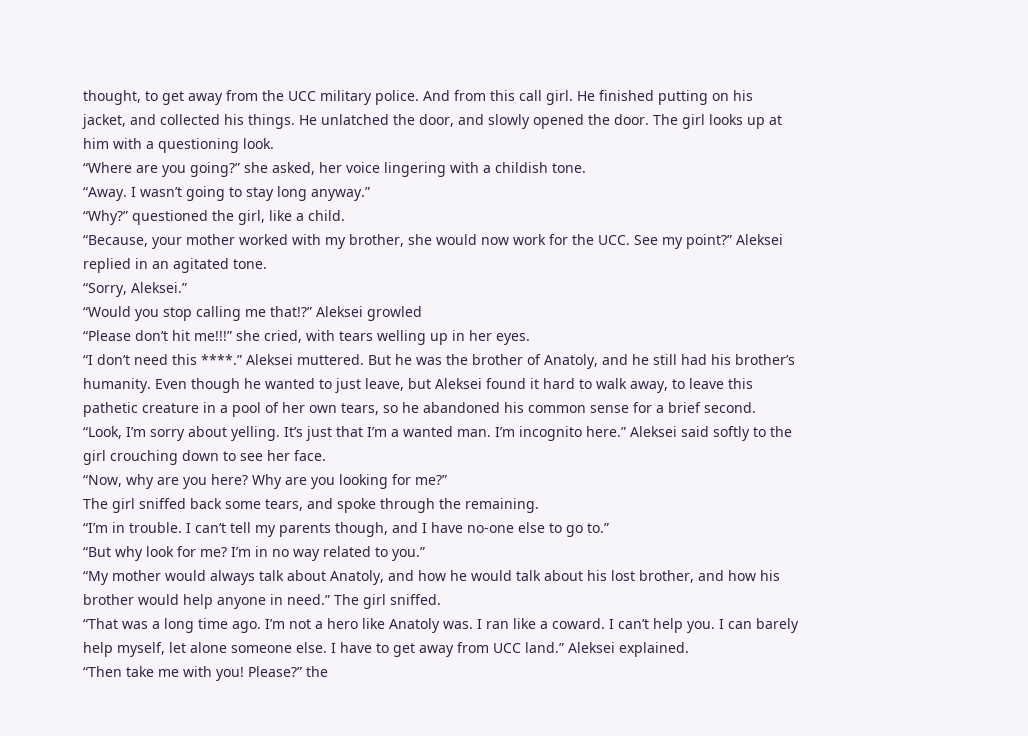thought, to get away from the UCC military police. And from this call girl. He finished putting on his jacket, and collected his things. He unlatched the door, and slowly opened the door. The girl looks up at him with a questioning look.
“Where are you going?” she asked, her voice lingering with a childish tone.
“Away. I wasn’t going to stay long anyway.”
“Why?” questioned the girl, like a child.
“Because, your mother worked with my brother, she would now work for the UCC. See my point?” Aleksei replied in an agitated tone.
“Sorry, Aleksei.”
“Would you stop calling me that!?” Aleksei growled
“Please don’t hit me!!!” she cried, with tears welling up in her eyes.
“I don’t need this ****.” Aleksei muttered. But he was the brother of Anatoly, and he still had his brother’s humanity. Even though he wanted to just leave, but Aleksei found it hard to walk away, to leave this pathetic creature in a pool of her own tears, so he abandoned his common sense for a brief second.
“Look, I’m sorry about yelling. It’s just that I’m a wanted man. I’m incognito here.” Aleksei said softly to the girl crouching down to see her face.
“Now, why are you here? Why are you looking for me?”
The girl sniffed back some tears, and spoke through the remaining.
“I’m in trouble. I can’t tell my parents though, and I have no-one else to go to.”
“But why look for me? I’m in no way related to you.”
“My mother would always talk about Anatoly, and how he would talk about his lost brother, and how his brother would help anyone in need.” The girl sniffed.
“That was a long time ago. I’m not a hero like Anatoly was. I ran like a coward. I can’t help you. I can barely help myself, let alone someone else. I have to get away from UCC land.” Aleksei explained.
“Then take me with you! Please?” the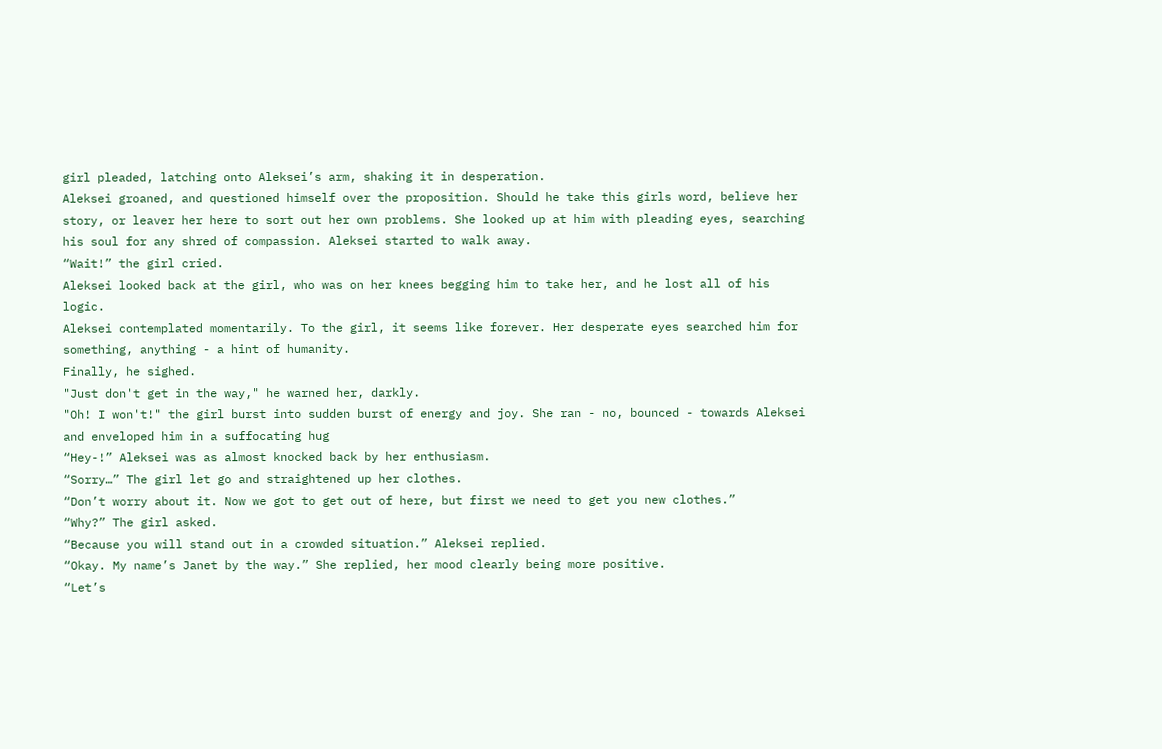girl pleaded, latching onto Aleksei’s arm, shaking it in desperation.
Aleksei groaned, and questioned himself over the proposition. Should he take this girls word, believe her story, or leaver her here to sort out her own problems. She looked up at him with pleading eyes, searching his soul for any shred of compassion. Aleksei started to walk away.
“Wait!” the girl cried.
Aleksei looked back at the girl, who was on her knees begging him to take her, and he lost all of his logic.
Aleksei contemplated momentarily. To the girl, it seems like forever. Her desperate eyes searched him for something, anything - a hint of humanity.
Finally, he sighed.
"Just don't get in the way," he warned her, darkly.
"Oh! I won't!" the girl burst into sudden burst of energy and joy. She ran - no, bounced - towards Aleksei and enveloped him in a suffocating hug
“Hey-!” Aleksei was as almost knocked back by her enthusiasm.
“Sorry…” The girl let go and straightened up her clothes.
“Don’t worry about it. Now we got to get out of here, but first we need to get you new clothes.”
“Why?” The girl asked.
“Because you will stand out in a crowded situation.” Aleksei replied.
“Okay. My name’s Janet by the way.” She replied, her mood clearly being more positive.
“Let’s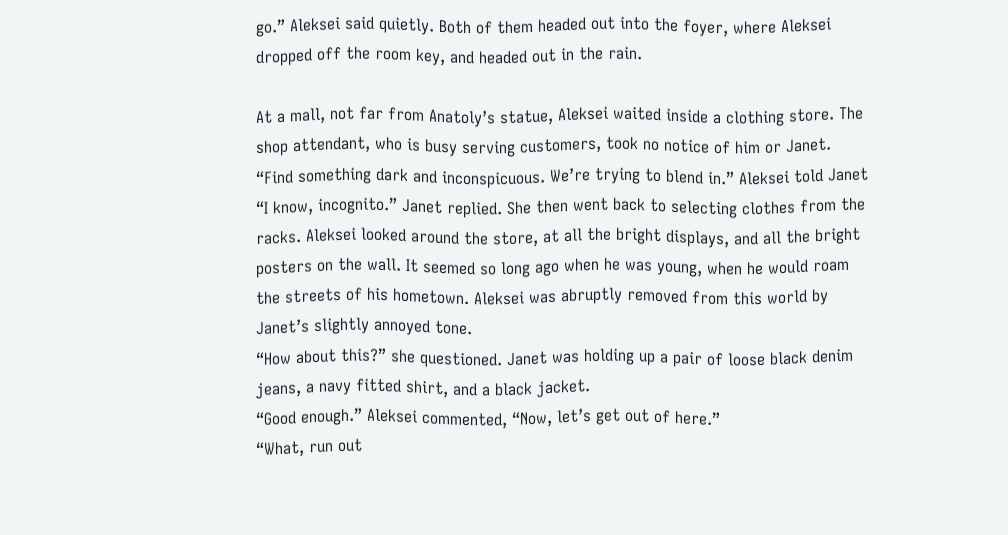go.” Aleksei said quietly. Both of them headed out into the foyer, where Aleksei dropped off the room key, and headed out in the rain.

At a mall, not far from Anatoly’s statue, Aleksei waited inside a clothing store. The shop attendant, who is busy serving customers, took no notice of him or Janet.
“Find something dark and inconspicuous. We’re trying to blend in.” Aleksei told Janet
“I know, incognito.” Janet replied. She then went back to selecting clothes from the racks. Aleksei looked around the store, at all the bright displays, and all the bright posters on the wall. It seemed so long ago when he was young, when he would roam the streets of his hometown. Aleksei was abruptly removed from this world by Janet’s slightly annoyed tone.
“How about this?” she questioned. Janet was holding up a pair of loose black denim jeans, a navy fitted shirt, and a black jacket.
“Good enough.” Aleksei commented, “Now, let’s get out of here.”
“What, run out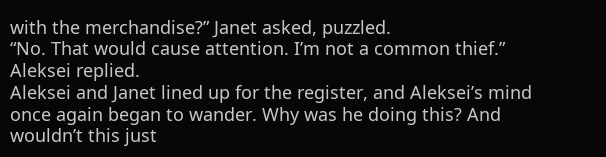with the merchandise?” Janet asked, puzzled.
“No. That would cause attention. I’m not a common thief.” Aleksei replied.
Aleksei and Janet lined up for the register, and Aleksei’s mind once again began to wander. Why was he doing this? And wouldn’t this just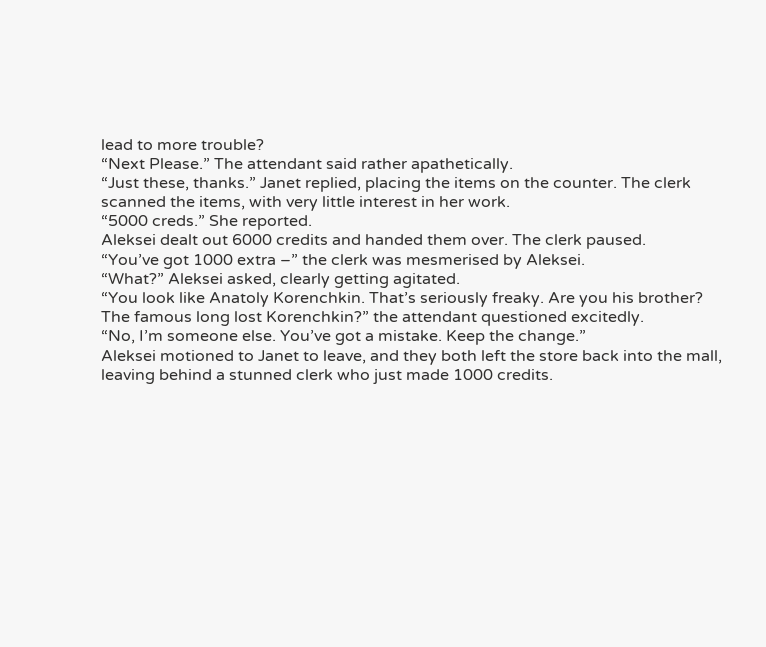lead to more trouble?
“Next Please.” The attendant said rather apathetically.
“Just these, thanks.” Janet replied, placing the items on the counter. The clerk scanned the items, with very little interest in her work.
“5000 creds.” She reported.
Aleksei dealt out 6000 credits and handed them over. The clerk paused.
“You’ve got 1000 extra –” the clerk was mesmerised by Aleksei.
“What?” Aleksei asked, clearly getting agitated.
“You look like Anatoly Korenchkin. That’s seriously freaky. Are you his brother? The famous long lost Korenchkin?” the attendant questioned excitedly.
“No, I’m someone else. You’ve got a mistake. Keep the change.”
Aleksei motioned to Janet to leave, and they both left the store back into the mall, leaving behind a stunned clerk who just made 1000 credits.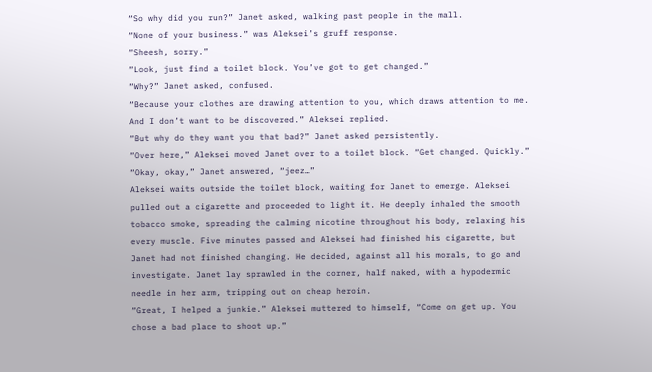“So why did you run?” Janet asked, walking past people in the mall.
“None of your business.” was Aleksei’s gruff response.
“Sheesh, sorry.”
“Look, just find a toilet block. You’ve got to get changed.”
“Why?” Janet asked, confused.
“Because your clothes are drawing attention to you, which draws attention to me. And I don’t want to be discovered.” Aleksei replied.
“But why do they want you that bad?” Janet asked persistently.
“Over here,” Aleksei moved Janet over to a toilet block. “Get changed. Quickly.”
“Okay, okay,” Janet answered, “jeez…”
Aleksei waits outside the toilet block, waiting for Janet to emerge. Aleksei pulled out a cigarette and proceeded to light it. He deeply inhaled the smooth tobacco smoke, spreading the calming nicotine throughout his body, relaxing his every muscle. Five minutes passed and Aleksei had finished his cigarette, but Janet had not finished changing. He decided, against all his morals, to go and investigate. Janet lay sprawled in the corner, half naked, with a hypodermic needle in her arm, tripping out on cheap heroin.
“Great, I helped a junkie.” Aleksei muttered to himself, “Come on get up. You chose a bad place to shoot up.”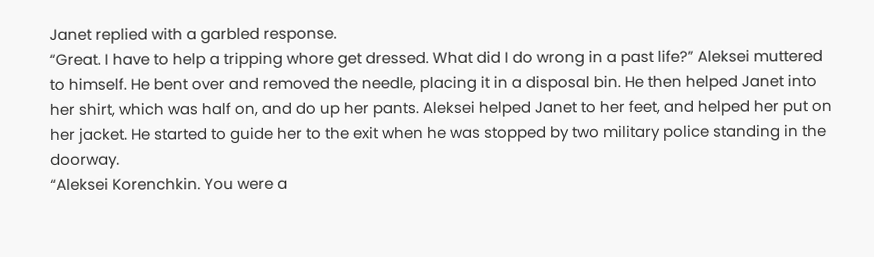Janet replied with a garbled response.
“Great. I have to help a tripping whore get dressed. What did I do wrong in a past life?” Aleksei muttered to himself. He bent over and removed the needle, placing it in a disposal bin. He then helped Janet into her shirt, which was half on, and do up her pants. Aleksei helped Janet to her feet, and helped her put on her jacket. He started to guide her to the exit when he was stopped by two military police standing in the doorway.
“Aleksei Korenchkin. You were a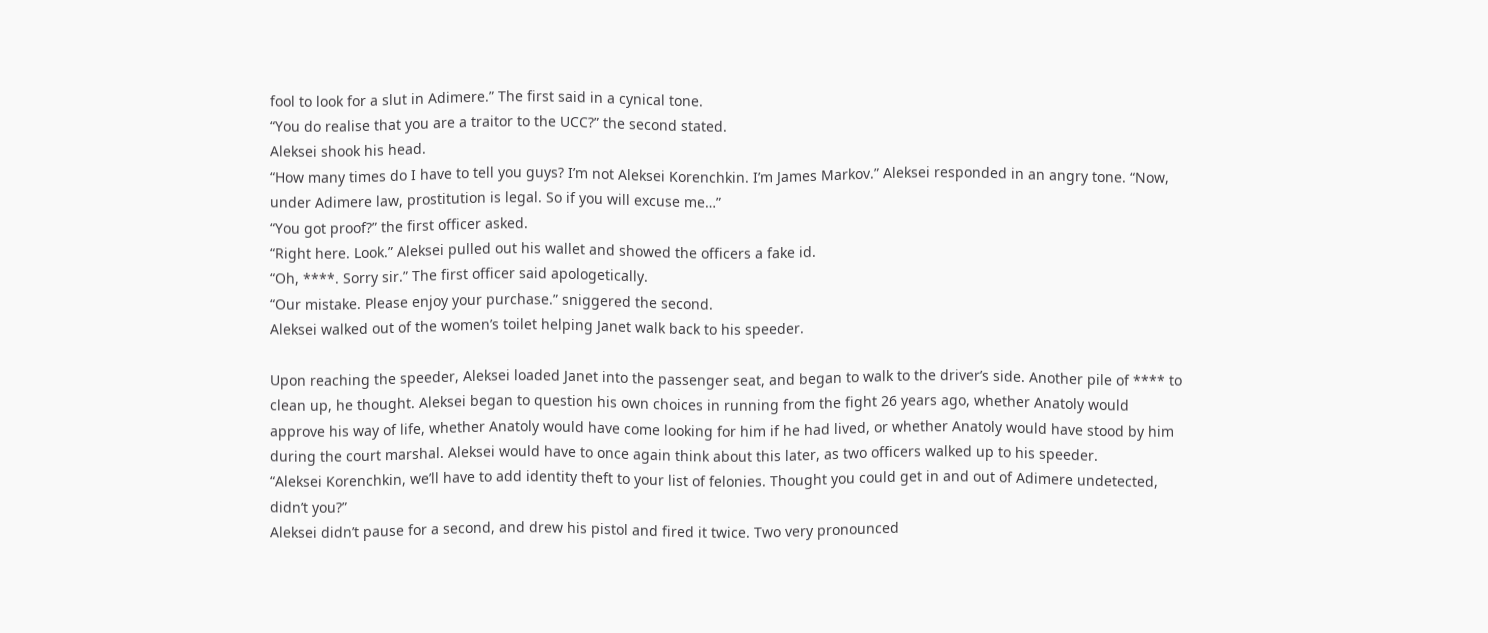fool to look for a slut in Adimere.” The first said in a cynical tone.
“You do realise that you are a traitor to the UCC?” the second stated.
Aleksei shook his head.
“How many times do I have to tell you guys? I’m not Aleksei Korenchkin. I’m James Markov.” Aleksei responded in an angry tone. “Now, under Adimere law, prostitution is legal. So if you will excuse me…”
“You got proof?” the first officer asked.
“Right here. Look.” Aleksei pulled out his wallet and showed the officers a fake id.
“Oh, ****. Sorry sir.” The first officer said apologetically.
“Our mistake. Please enjoy your purchase.” sniggered the second.
Aleksei walked out of the women’s toilet helping Janet walk back to his speeder.

Upon reaching the speeder, Aleksei loaded Janet into the passenger seat, and began to walk to the driver’s side. Another pile of **** to clean up, he thought. Aleksei began to question his own choices in running from the fight 26 years ago, whether Anatoly would approve his way of life, whether Anatoly would have come looking for him if he had lived, or whether Anatoly would have stood by him during the court marshal. Aleksei would have to once again think about this later, as two officers walked up to his speeder.
“Aleksei Korenchkin, we’ll have to add identity theft to your list of felonies. Thought you could get in and out of Adimere undetected, didn’t you?”
Aleksei didn’t pause for a second, and drew his pistol and fired it twice. Two very pronounced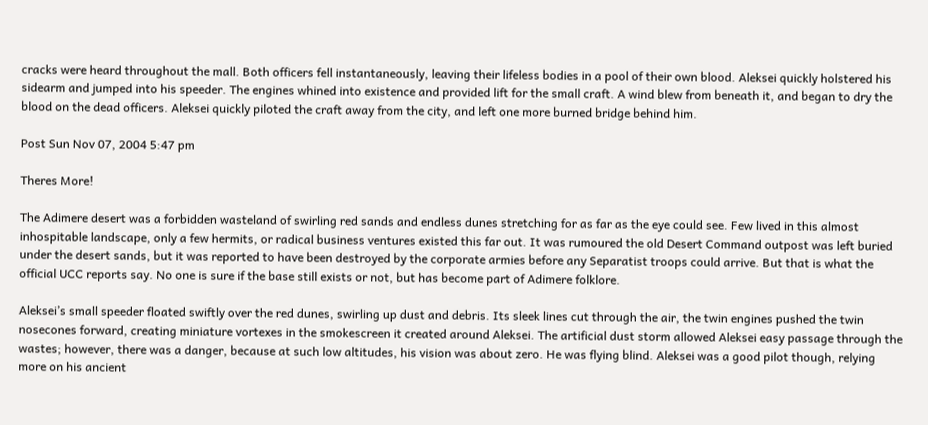cracks were heard throughout the mall. Both officers fell instantaneously, leaving their lifeless bodies in a pool of their own blood. Aleksei quickly holstered his sidearm and jumped into his speeder. The engines whined into existence and provided lift for the small craft. A wind blew from beneath it, and began to dry the blood on the dead officers. Aleksei quickly piloted the craft away from the city, and left one more burned bridge behind him.

Post Sun Nov 07, 2004 5:47 pm

Theres More!

The Adimere desert was a forbidden wasteland of swirling red sands and endless dunes stretching for as far as the eye could see. Few lived in this almost inhospitable landscape, only a few hermits, or radical business ventures existed this far out. It was rumoured the old Desert Command outpost was left buried under the desert sands, but it was reported to have been destroyed by the corporate armies before any Separatist troops could arrive. But that is what the official UCC reports say. No one is sure if the base still exists or not, but has become part of Adimere folklore.

Aleksei’s small speeder floated swiftly over the red dunes, swirling up dust and debris. Its sleek lines cut through the air, the twin engines pushed the twin nosecones forward, creating miniature vortexes in the smokescreen it created around Aleksei. The artificial dust storm allowed Aleksei easy passage through the wastes; however, there was a danger, because at such low altitudes, his vision was about zero. He was flying blind. Aleksei was a good pilot though, relying more on his ancient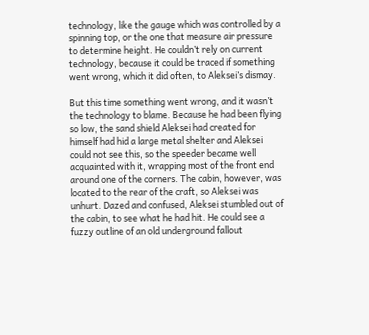technology, like the gauge which was controlled by a spinning top, or the one that measure air pressure to determine height. He couldn’t rely on current technology, because it could be traced if something went wrong, which it did often, to Aleksei’s dismay.

But this time something went wrong, and it wasn’t the technology to blame. Because he had been flying so low, the sand shield Aleksei had created for himself had hid a large metal shelter and Aleksei could not see this, so the speeder became well acquainted with it, wrapping most of the front end around one of the corners. The cabin, however, was located to the rear of the craft, so Aleksei was unhurt. Dazed and confused, Aleksei stumbled out of the cabin, to see what he had hit. He could see a fuzzy outline of an old underground fallout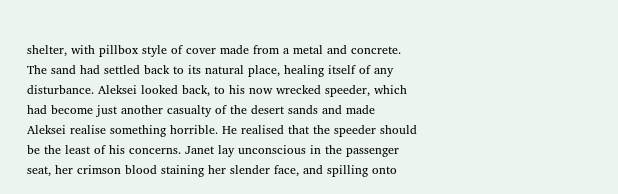shelter, with pillbox style of cover made from a metal and concrete. The sand had settled back to its natural place, healing itself of any disturbance. Aleksei looked back, to his now wrecked speeder, which had become just another casualty of the desert sands and made Aleksei realise something horrible. He realised that the speeder should be the least of his concerns. Janet lay unconscious in the passenger seat, her crimson blood staining her slender face, and spilling onto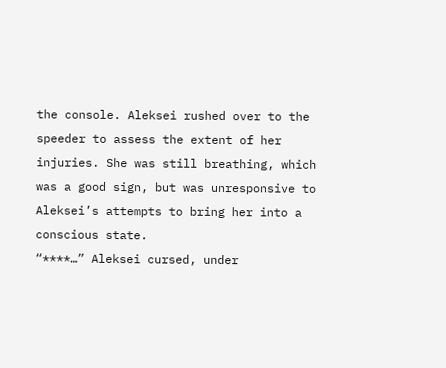the console. Aleksei rushed over to the speeder to assess the extent of her injuries. She was still breathing, which was a good sign, but was unresponsive to Aleksei’s attempts to bring her into a conscious state.
“****…” Aleksei cursed, under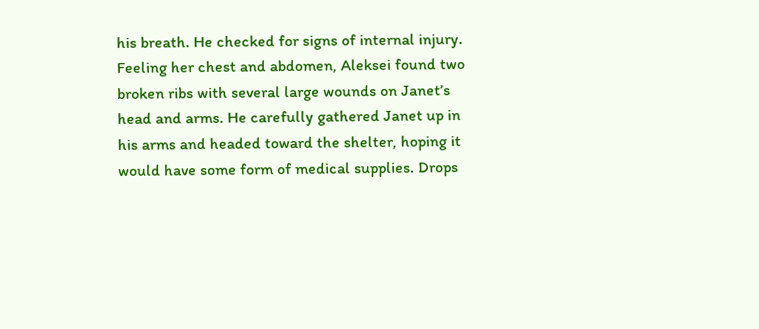his breath. He checked for signs of internal injury. Feeling her chest and abdomen, Aleksei found two broken ribs with several large wounds on Janet’s head and arms. He carefully gathered Janet up in his arms and headed toward the shelter, hoping it would have some form of medical supplies. Drops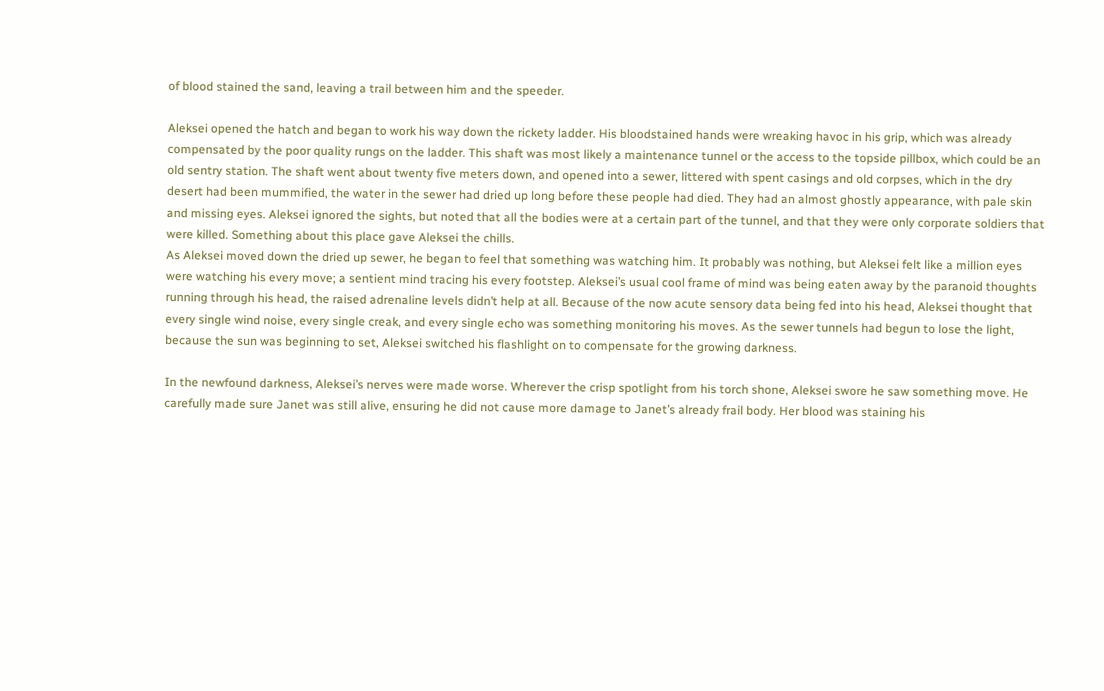of blood stained the sand, leaving a trail between him and the speeder.

Aleksei opened the hatch and began to work his way down the rickety ladder. His bloodstained hands were wreaking havoc in his grip, which was already compensated by the poor quality rungs on the ladder. This shaft was most likely a maintenance tunnel or the access to the topside pillbox, which could be an old sentry station. The shaft went about twenty five meters down, and opened into a sewer, littered with spent casings and old corpses, which in the dry desert had been mummified, the water in the sewer had dried up long before these people had died. They had an almost ghostly appearance, with pale skin and missing eyes. Aleksei ignored the sights, but noted that all the bodies were at a certain part of the tunnel, and that they were only corporate soldiers that were killed. Something about this place gave Aleksei the chills.
As Aleksei moved down the dried up sewer, he began to feel that something was watching him. It probably was nothing, but Aleksei felt like a million eyes were watching his every move; a sentient mind tracing his every footstep. Aleksei’s usual cool frame of mind was being eaten away by the paranoid thoughts running through his head, the raised adrenaline levels didn’t help at all. Because of the now acute sensory data being fed into his head, Aleksei thought that every single wind noise, every single creak, and every single echo was something monitoring his moves. As the sewer tunnels had begun to lose the light, because the sun was beginning to set, Aleksei switched his flashlight on to compensate for the growing darkness.

In the newfound darkness, Aleksei’s nerves were made worse. Wherever the crisp spotlight from his torch shone, Aleksei swore he saw something move. He carefully made sure Janet was still alive, ensuring he did not cause more damage to Janet’s already frail body. Her blood was staining his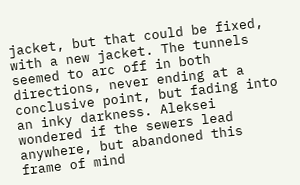jacket, but that could be fixed, with a new jacket. The tunnels seemed to arc off in both directions, never ending at a conclusive point, but fading into an inky darkness. Aleksei wondered if the sewers lead anywhere, but abandoned this frame of mind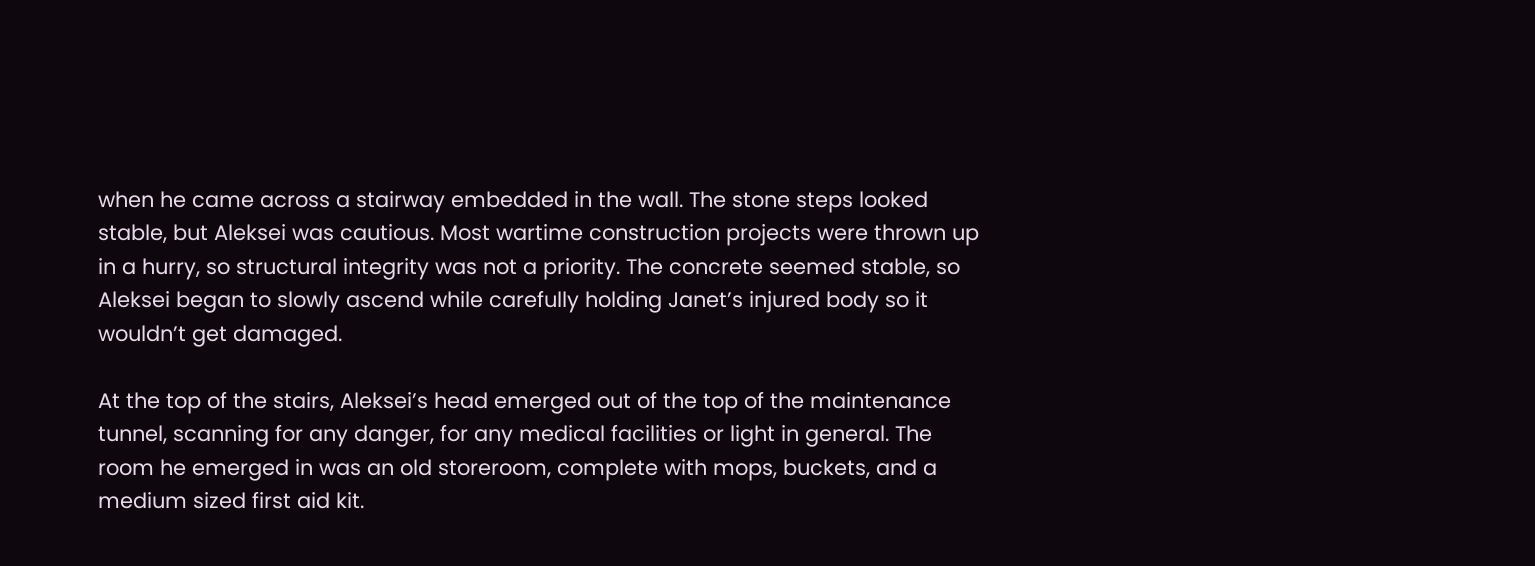when he came across a stairway embedded in the wall. The stone steps looked stable, but Aleksei was cautious. Most wartime construction projects were thrown up in a hurry, so structural integrity was not a priority. The concrete seemed stable, so Aleksei began to slowly ascend while carefully holding Janet’s injured body so it wouldn’t get damaged.

At the top of the stairs, Aleksei’s head emerged out of the top of the maintenance tunnel, scanning for any danger, for any medical facilities or light in general. The room he emerged in was an old storeroom, complete with mops, buckets, and a medium sized first aid kit.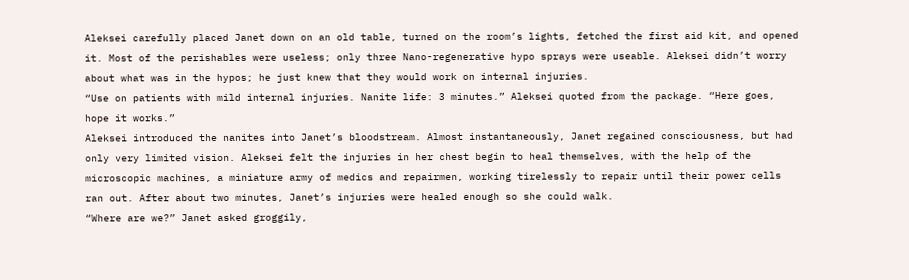Aleksei carefully placed Janet down on an old table, turned on the room’s lights, fetched the first aid kit, and opened it. Most of the perishables were useless; only three Nano-regenerative hypo sprays were useable. Aleksei didn’t worry about what was in the hypos; he just knew that they would work on internal injuries.
“Use on patients with mild internal injuries. Nanite life: 3 minutes.” Aleksei quoted from the package. “Here goes, hope it works.”
Aleksei introduced the nanites into Janet’s bloodstream. Almost instantaneously, Janet regained consciousness, but had only very limited vision. Aleksei felt the injuries in her chest begin to heal themselves, with the help of the microscopic machines, a miniature army of medics and repairmen, working tirelessly to repair until their power cells ran out. After about two minutes, Janet’s injuries were healed enough so she could walk.
“Where are we?” Janet asked groggily,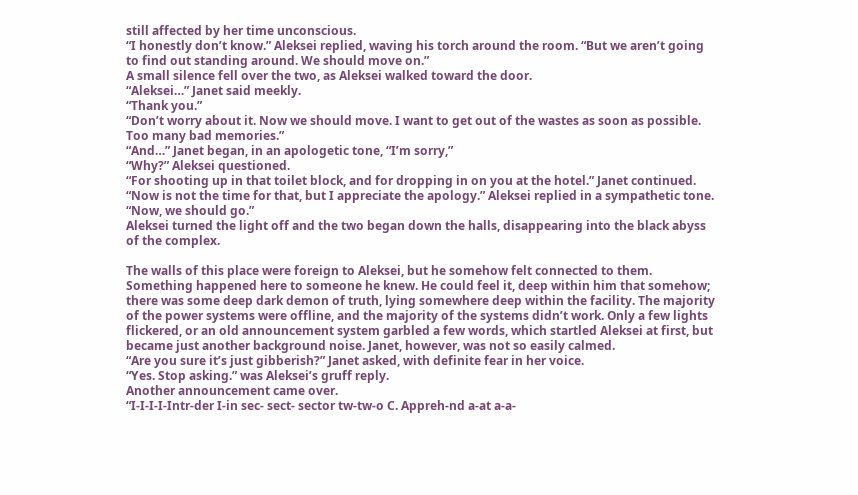still affected by her time unconscious.
“I honestly don’t know.” Aleksei replied, waving his torch around the room. “But we aren’t going to find out standing around. We should move on.”
A small silence fell over the two, as Aleksei walked toward the door.
“Aleksei…” Janet said meekly.
“Thank you.”
“Don’t worry about it. Now we should move. I want to get out of the wastes as soon as possible. Too many bad memories.”
“And…” Janet began, in an apologetic tone, “I’m sorry,”
“Why?” Aleksei questioned.
“For shooting up in that toilet block, and for dropping in on you at the hotel.” Janet continued.
“Now is not the time for that, but I appreciate the apology.” Aleksei replied in a sympathetic tone. “Now, we should go.”
Aleksei turned the light off and the two began down the halls, disappearing into the black abyss of the complex.

The walls of this place were foreign to Aleksei, but he somehow felt connected to them. Something happened here to someone he knew. He could feel it, deep within him that somehow; there was some deep dark demon of truth, lying somewhere deep within the facility. The majority of the power systems were offline, and the majority of the systems didn’t work. Only a few lights flickered, or an old announcement system garbled a few words, which startled Aleksei at first, but became just another background noise. Janet, however, was not so easily calmed.
“Are you sure it’s just gibberish?” Janet asked, with definite fear in her voice.
“Yes. Stop asking.” was Aleksei’s gruff reply.
Another announcement came over.
“I-I-I-I-Intr-der I-in sec- sect- sector tw-tw-o C. Appreh-nd a-at a-a-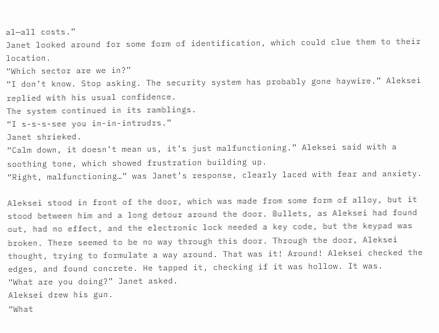al—all costs.”
Janet looked around for some form of identification, which could clue them to their location.
“Which sector are we in?”
“I don’t know. Stop asking. The security system has probably gone haywire.” Aleksei replied with his usual confidence.
The system continued in its ramblings.
“I s-s-s-see you in-in-intrudrs.”
Janet shrieked.
“Calm down, it doesn’t mean us, it’s just malfunctioning.” Aleksei said with a soothing tone, which showed frustration building up.
“Right, malfunctioning…” was Janet’s response, clearly laced with fear and anxiety.

Aleksei stood in front of the door, which was made from some form of alloy, but it stood between him and a long detour around the door. Bullets, as Aleksei had found out, had no effect, and the electronic lock needed a key code, but the keypad was broken. There seemed to be no way through this door. Through the door, Aleksei thought, trying to formulate a way around. That was it! Around! Aleksei checked the edges, and found concrete. He tapped it, checking if it was hollow. It was.
“What are you doing?” Janet asked.
Aleksei drew his gun.
“What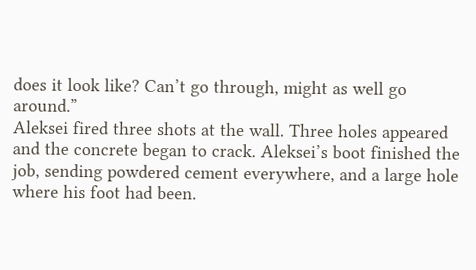does it look like? Can’t go through, might as well go around.”
Aleksei fired three shots at the wall. Three holes appeared and the concrete began to crack. Aleksei’s boot finished the job, sending powdered cement everywhere, and a large hole where his foot had been.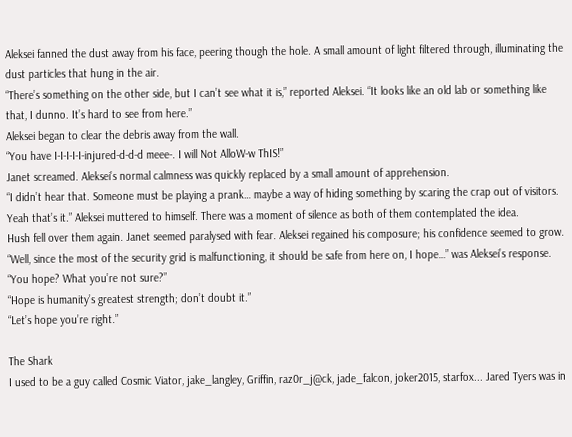Aleksei fanned the dust away from his face, peering though the hole. A small amount of light filtered through, illuminating the dust particles that hung in the air.
“There’s something on the other side, but I can’t see what it is,” reported Aleksei. “It looks like an old lab or something like that, I dunno. It’s hard to see from here.”
Aleksei began to clear the debris away from the wall.
“You have I-I-I-I-I-injured-d-d-d meee-. I will Not AlloW-w ThIS!”
Janet screamed. Aleksei’s normal calmness was quickly replaced by a small amount of apprehension.
“I didn’t hear that. Someone must be playing a prank… maybe a way of hiding something by scaring the crap out of visitors. Yeah that’s it.” Aleksei muttered to himself. There was a moment of silence as both of them contemplated the idea.
Hush fell over them again. Janet seemed paralysed with fear. Aleksei regained his composure; his confidence seemed to grow.
“Well, since the most of the security grid is malfunctioning, it should be safe from here on, I hope…” was Aleksei’s response.
“You hope? What you’re not sure?”
“Hope is humanity’s greatest strength; don’t doubt it.”
“Let’s hope you’re right.”

The Shark
I used to be a guy called Cosmic Viator, jake_langley, Griffin, raz0r_j@ck, jade_falcon, joker2015, starfox... Jared Tyers was in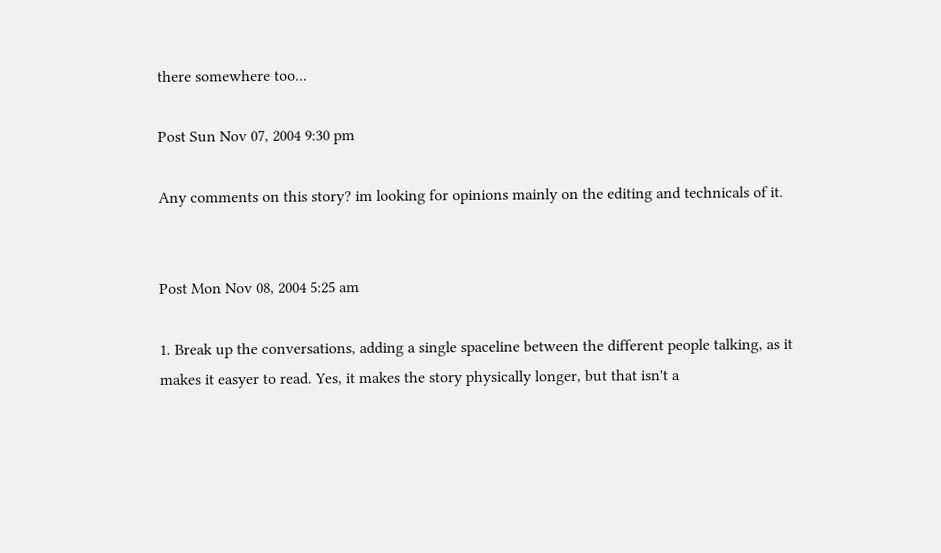there somewhere too...

Post Sun Nov 07, 2004 9:30 pm

Any comments on this story? im looking for opinions mainly on the editing and technicals of it.


Post Mon Nov 08, 2004 5:25 am

1. Break up the conversations, adding a single spaceline between the different people talking, as it makes it easyer to read. Yes, it makes the story physically longer, but that isn't a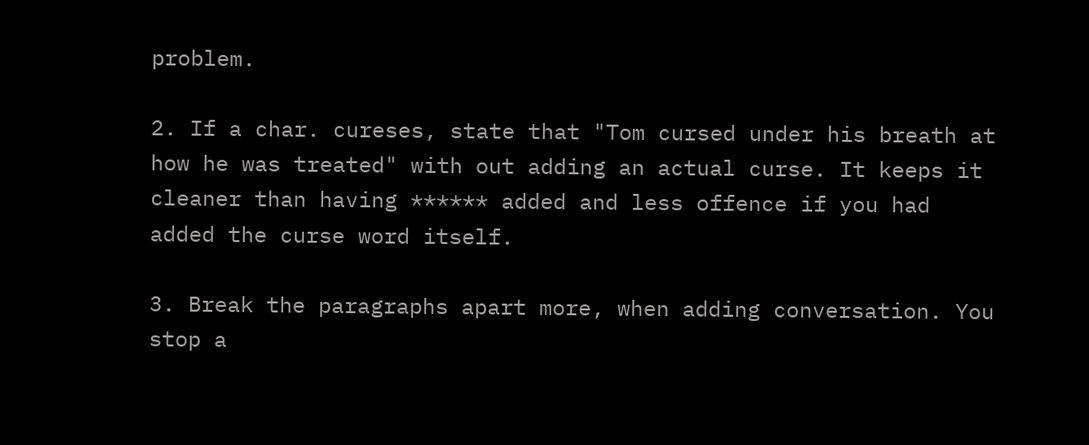problem.

2. If a char. cureses, state that "Tom cursed under his breath at how he was treated" with out adding an actual curse. It keeps it cleaner than having ****** added and less offence if you had added the curse word itself.

3. Break the paragraphs apart more, when adding conversation. You stop a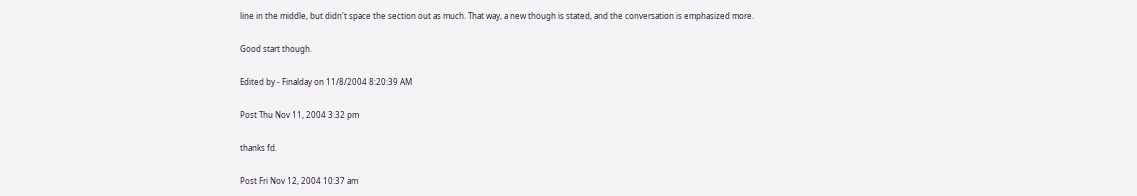line in the middle, but didn't space the section out as much. That way, a new though is stated, and the conversation is emphasized more.

Good start though.

Edited by - Finalday on 11/8/2004 8:20:39 AM

Post Thu Nov 11, 2004 3:32 pm

thanks fd.

Post Fri Nov 12, 2004 10:37 am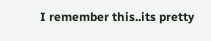I remember this..its pretty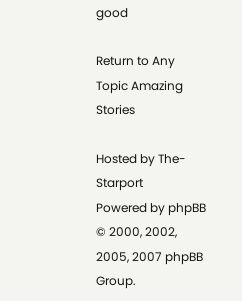good

Return to Any Topic Amazing Stories

Hosted by The-Starport
Powered by phpBB © 2000, 2002, 2005, 2007 phpBB Group.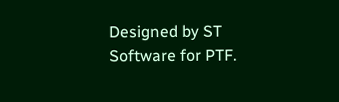Designed by ST Software for PTF.